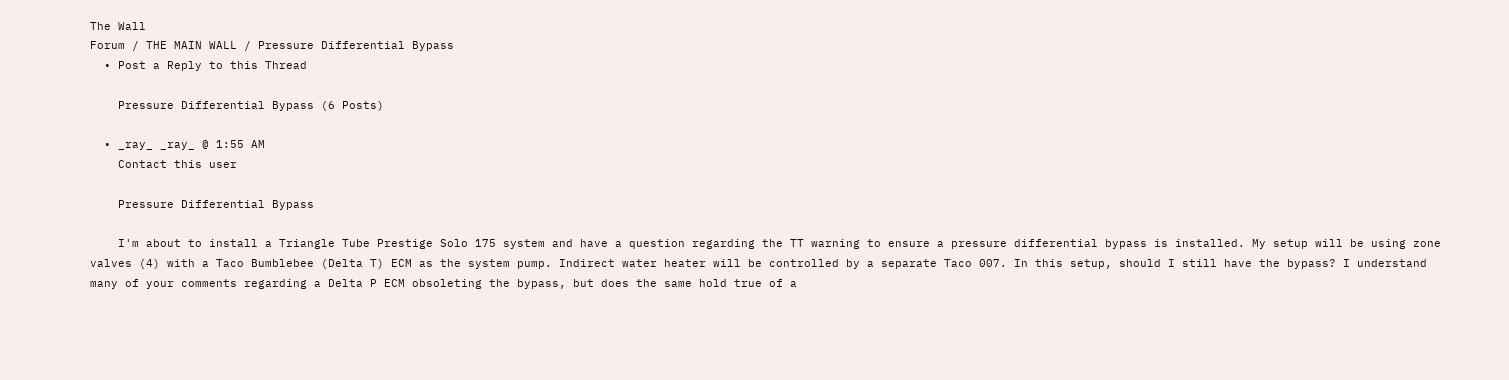The Wall
Forum / THE MAIN WALL / Pressure Differential Bypass
  • Post a Reply to this Thread

    Pressure Differential Bypass (6 Posts)

  • _ray_ _ray_ @ 1:55 AM
    Contact this user

    Pressure Differential Bypass

    I'm about to install a Triangle Tube Prestige Solo 175 system and have a question regarding the TT warning to ensure a pressure differential bypass is installed. My setup will be using zone valves (4) with a Taco Bumblebee (Delta T) ECM as the system pump. Indirect water heater will be controlled by a separate Taco 007. In this setup, should I still have the bypass? I understand many of your comments regarding a Delta P ECM obsoleting the bypass, but does the same hold true of a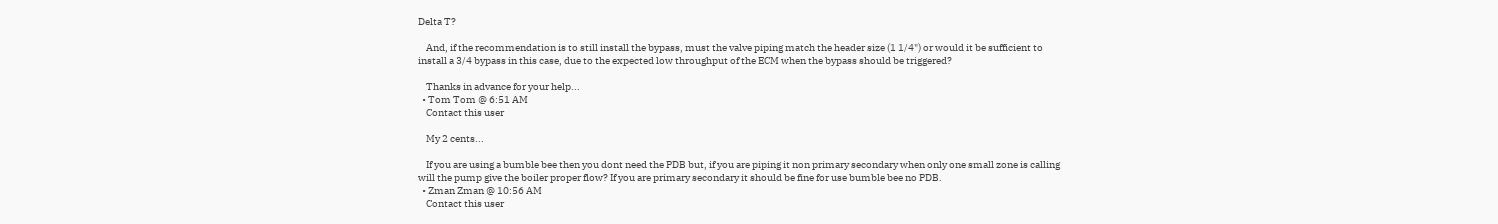Delta T?

    And, if the recommendation is to still install the bypass, must the valve piping match the header size (1 1/4") or would it be sufficient to install a 3/4 bypass in this case, due to the expected low throughput of the ECM when the bypass should be triggered?

    Thanks in advance for your help...
  • Tom Tom @ 6:51 AM
    Contact this user

    My 2 cents...

    If you are using a bumble bee then you dont need the PDB but, if you are piping it non primary secondary when only one small zone is calling will the pump give the boiler proper flow? If you are primary secondary it should be fine for use bumble bee no PDB.
  • Zman Zman @ 10:56 AM
    Contact this user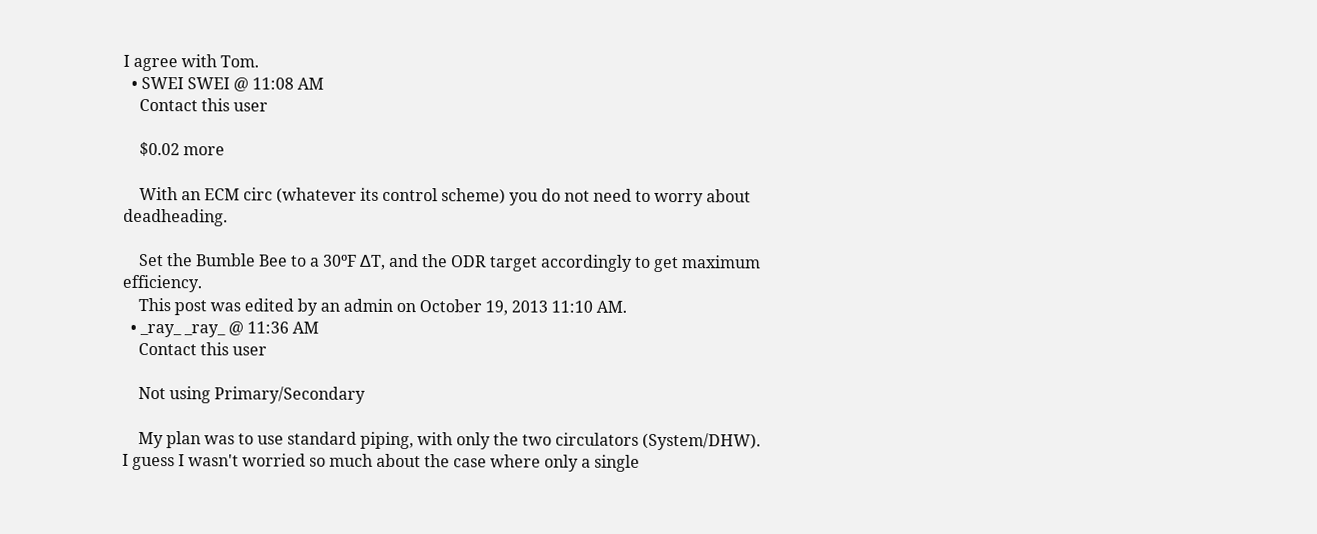I agree with Tom.
  • SWEI SWEI @ 11:08 AM
    Contact this user

    $0.02 more

    With an ECM circ (whatever its control scheme) you do not need to worry about deadheading.

    Set the Bumble Bee to a 30ºF ∆T, and the ODR target accordingly to get maximum efficiency.
    This post was edited by an admin on October 19, 2013 11:10 AM.
  • _ray_ _ray_ @ 11:36 AM
    Contact this user

    Not using Primary/Secondary

    My plan was to use standard piping, with only the two circulators (System/DHW). I guess I wasn't worried so much about the case where only a single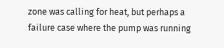zone was calling for heat, but perhaps a failure case where the pump was running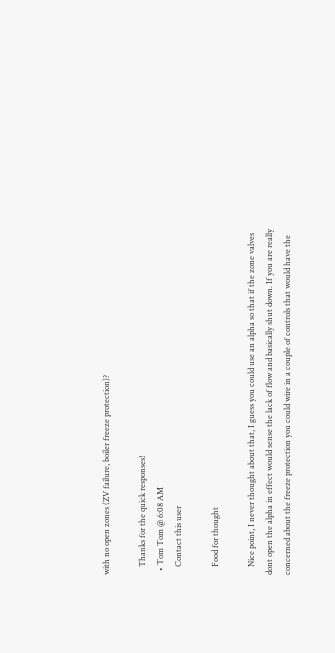with no open zones (ZV failure, boiler freeze protection)?

    Thanks for the quick responses!
  • Tom Tom @ 6:08 AM
    Contact this user

    Food for thought

    Nice point, I never thought about that, I guess you could use an alpha so that if the zone valves dont open the alpha in effect would sense the lack of flow and basically shut down. If you are really concerned about the freeze protection you could wire in a couple of controls that would have the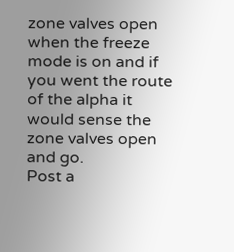zone valves open when the freeze mode is on and if you went the route of the alpha it would sense the zone valves open and go.
Post a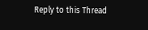Reply to this Thread